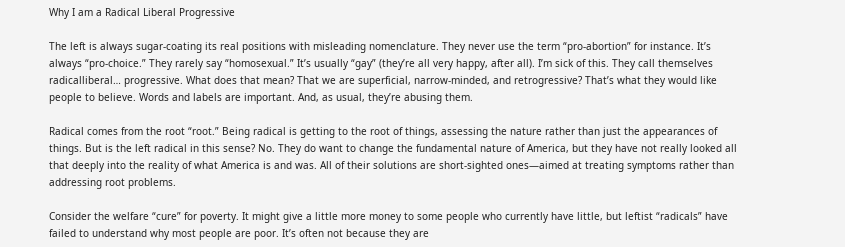Why I am a Radical Liberal Progressive

The left is always sugar-coating its real positions with misleading nomenclature. They never use the term “pro-abortion” for instance. It’s always “pro-choice.” They rarely say “homosexual.” It’s usually “gay” (they’re all very happy, after all). I’m sick of this. They call themselves radicalliberal… progressive. What does that mean? That we are superficial, narrow-minded, and retrogressive? That’s what they would like people to believe. Words and labels are important. And, as usual, they’re abusing them.

Radical comes from the root “root.” Being radical is getting to the root of things, assessing the nature rather than just the appearances of things. But is the left radical in this sense? No. They do want to change the fundamental nature of America, but they have not really looked all that deeply into the reality of what America is and was. All of their solutions are short-sighted ones—aimed at treating symptoms rather than addressing root problems.

Consider the welfare “cure” for poverty. It might give a little more money to some people who currently have little, but leftist “radicals” have failed to understand why most people are poor. It’s often not because they are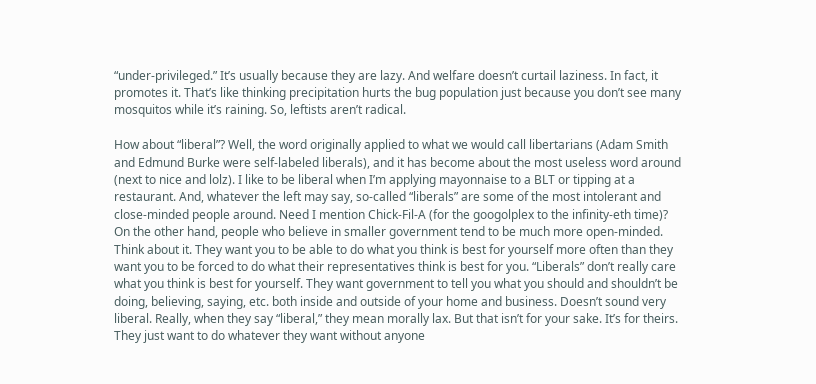“under-privileged.” It’s usually because they are lazy. And welfare doesn’t curtail laziness. In fact, it promotes it. That’s like thinking precipitation hurts the bug population just because you don’t see many mosquitos while it’s raining. So, leftists aren’t radical.

How about “liberal”? Well, the word originally applied to what we would call libertarians (Adam Smith and Edmund Burke were self-labeled liberals), and it has become about the most useless word around (next to nice and lolz). I like to be liberal when I’m applying mayonnaise to a BLT or tipping at a restaurant. And, whatever the left may say, so-called “liberals” are some of the most intolerant and close-minded people around. Need I mention Chick-Fil-A (for the googolplex to the infinity-eth time)? On the other hand, people who believe in smaller government tend to be much more open-minded. Think about it. They want you to be able to do what you think is best for yourself more often than they want you to be forced to do what their representatives think is best for you. “Liberals” don’t really care what you think is best for yourself. They want government to tell you what you should and shouldn’t be doing, believing, saying, etc. both inside and outside of your home and business. Doesn’t sound very liberal. Really, when they say “liberal,” they mean morally lax. But that isn’t for your sake. It’s for theirs. They just want to do whatever they want without anyone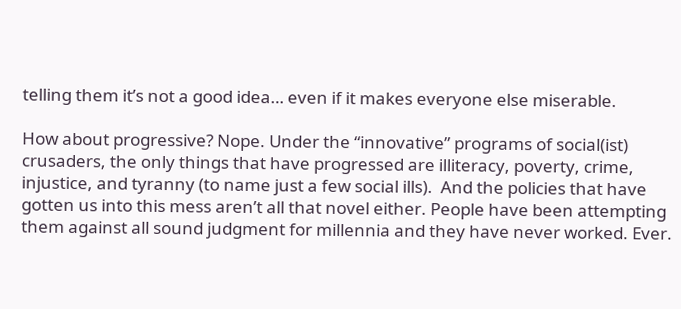telling them it’s not a good idea… even if it makes everyone else miserable.

How about progressive? Nope. Under the “innovative” programs of social(ist) crusaders, the only things that have progressed are illiteracy, poverty, crime, injustice, and tyranny (to name just a few social ills).  And the policies that have gotten us into this mess aren’t all that novel either. People have been attempting them against all sound judgment for millennia and they have never worked. Ever.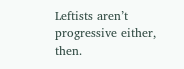Leftists aren’t progressive either, then.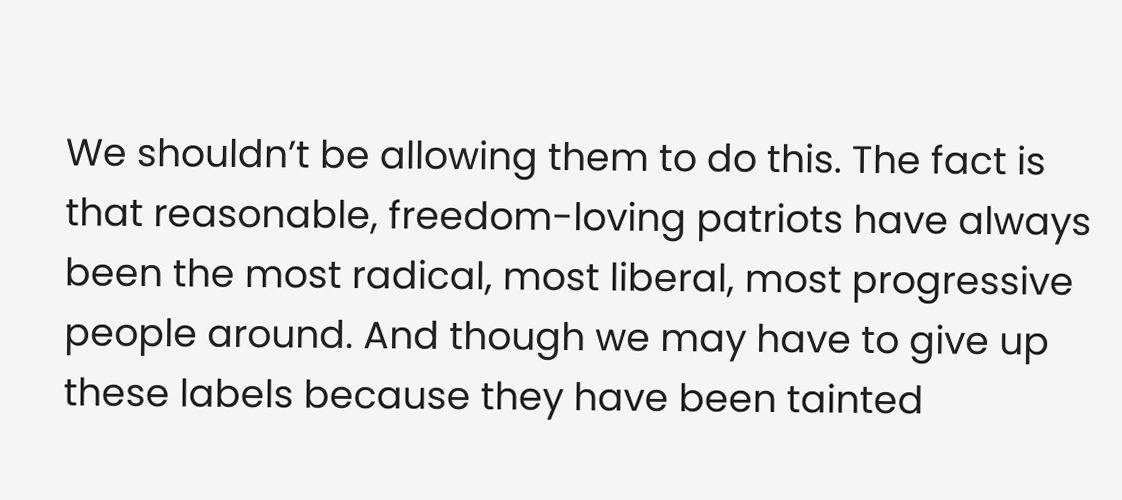We shouldn’t be allowing them to do this. The fact is that reasonable, freedom-loving patriots have always been the most radical, most liberal, most progressive people around. And though we may have to give up these labels because they have been tainted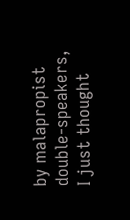by malapropist double-speakers, I just thought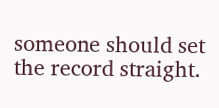someone should set the record straight.